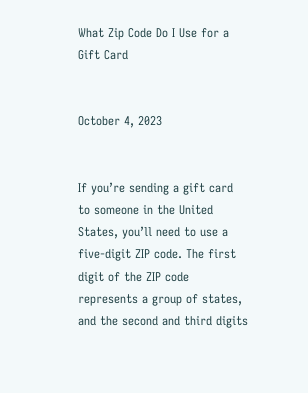What Zip Code Do I Use for a Gift Card


October 4, 2023


If you’re sending a gift card to someone in the United States, you’ll need to use a five-digit ZIP code. The first digit of the ZIP code represents a group of states, and the second and third digits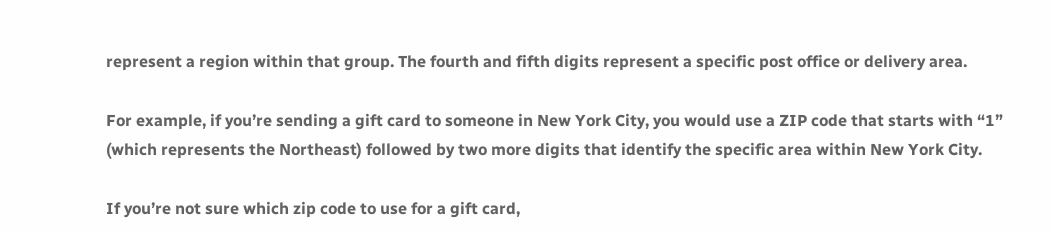represent a region within that group. The fourth and fifth digits represent a specific post office or delivery area.

For example, if you’re sending a gift card to someone in New York City, you would use a ZIP code that starts with “1” (which represents the Northeast) followed by two more digits that identify the specific area within New York City.

If you’re not sure which zip code to use for a gift card,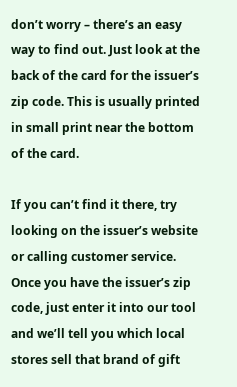don’t worry – there’s an easy way to find out. Just look at the back of the card for the issuer’s zip code. This is usually printed in small print near the bottom of the card.

If you can’t find it there, try looking on the issuer’s website or calling customer service. Once you have the issuer’s zip code, just enter it into our tool and we’ll tell you which local stores sell that brand of gift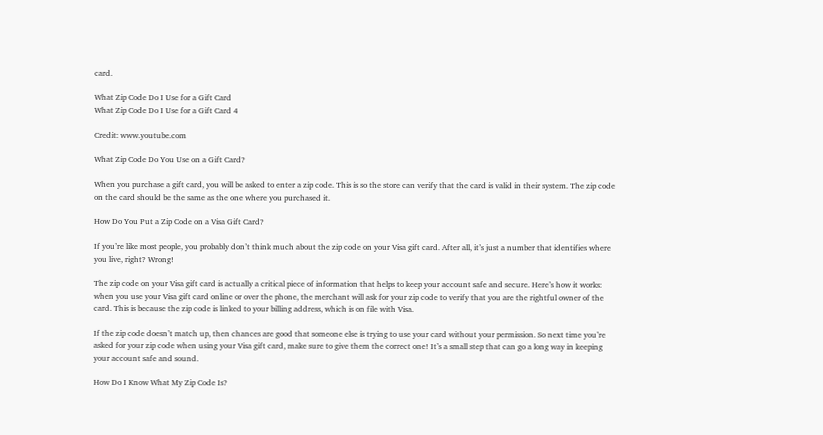card.

What Zip Code Do I Use for a Gift Card
What Zip Code Do I Use for a Gift Card 4

Credit: www.youtube.com

What Zip Code Do You Use on a Gift Card?

When you purchase a gift card, you will be asked to enter a zip code. This is so the store can verify that the card is valid in their system. The zip code on the card should be the same as the one where you purchased it.

How Do You Put a Zip Code on a Visa Gift Card?

If you’re like most people, you probably don’t think much about the zip code on your Visa gift card. After all, it’s just a number that identifies where you live, right? Wrong!

The zip code on your Visa gift card is actually a critical piece of information that helps to keep your account safe and secure. Here’s how it works: when you use your Visa gift card online or over the phone, the merchant will ask for your zip code to verify that you are the rightful owner of the card. This is because the zip code is linked to your billing address, which is on file with Visa.

If the zip code doesn’t match up, then chances are good that someone else is trying to use your card without your permission. So next time you’re asked for your zip code when using your Visa gift card, make sure to give them the correct one! It’s a small step that can go a long way in keeping your account safe and sound.

How Do I Know What My Zip Code Is?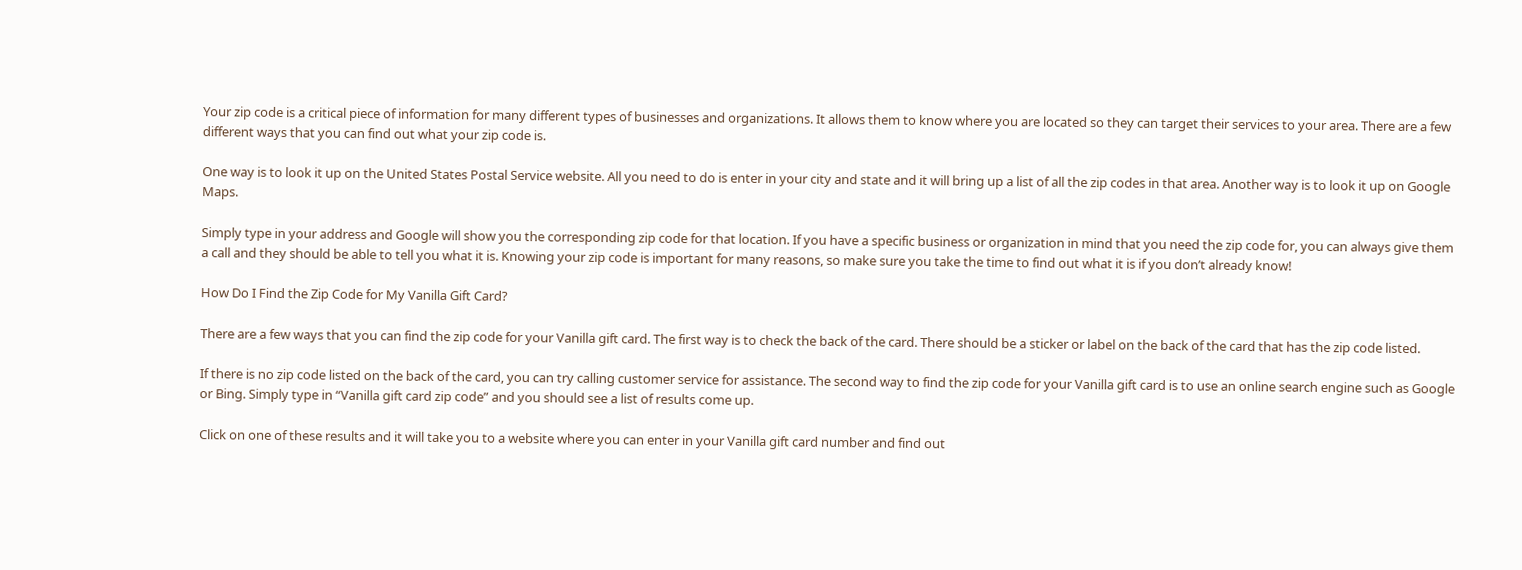Your zip code is a critical piece of information for many different types of businesses and organizations. It allows them to know where you are located so they can target their services to your area. There are a few different ways that you can find out what your zip code is.

One way is to look it up on the United States Postal Service website. All you need to do is enter in your city and state and it will bring up a list of all the zip codes in that area. Another way is to look it up on Google Maps.

Simply type in your address and Google will show you the corresponding zip code for that location. If you have a specific business or organization in mind that you need the zip code for, you can always give them a call and they should be able to tell you what it is. Knowing your zip code is important for many reasons, so make sure you take the time to find out what it is if you don’t already know!

How Do I Find the Zip Code for My Vanilla Gift Card?

There are a few ways that you can find the zip code for your Vanilla gift card. The first way is to check the back of the card. There should be a sticker or label on the back of the card that has the zip code listed.

If there is no zip code listed on the back of the card, you can try calling customer service for assistance. The second way to find the zip code for your Vanilla gift card is to use an online search engine such as Google or Bing. Simply type in “Vanilla gift card zip code” and you should see a list of results come up.

Click on one of these results and it will take you to a website where you can enter in your Vanilla gift card number and find out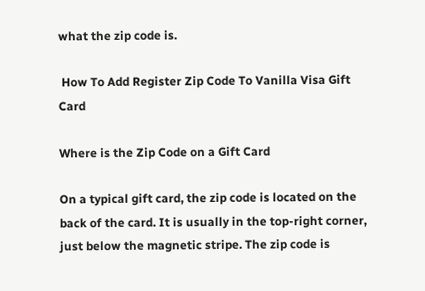what the zip code is.

 How To Add Register Zip Code To Vanilla Visa Gift Card

Where is the Zip Code on a Gift Card

On a typical gift card, the zip code is located on the back of the card. It is usually in the top-right corner, just below the magnetic stripe. The zip code is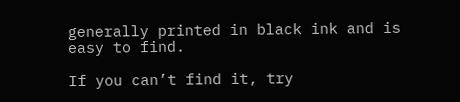generally printed in black ink and is easy to find.

If you can’t find it, try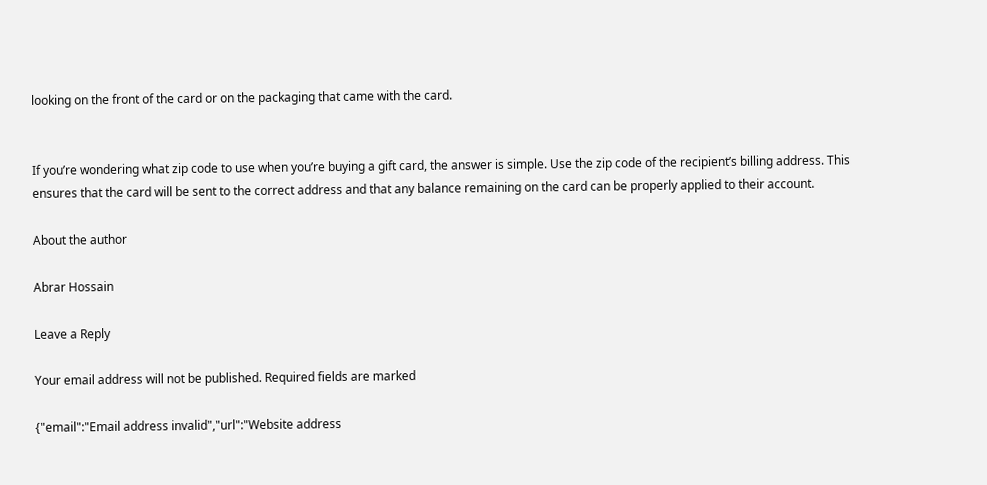looking on the front of the card or on the packaging that came with the card.


If you’re wondering what zip code to use when you’re buying a gift card, the answer is simple. Use the zip code of the recipient’s billing address. This ensures that the card will be sent to the correct address and that any balance remaining on the card can be properly applied to their account.

About the author

Abrar Hossain

Leave a Reply

Your email address will not be published. Required fields are marked

{"email":"Email address invalid","url":"Website address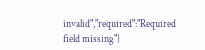invalid","required":"Required field missing"}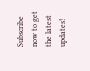Subscribe now to get the latest updates!